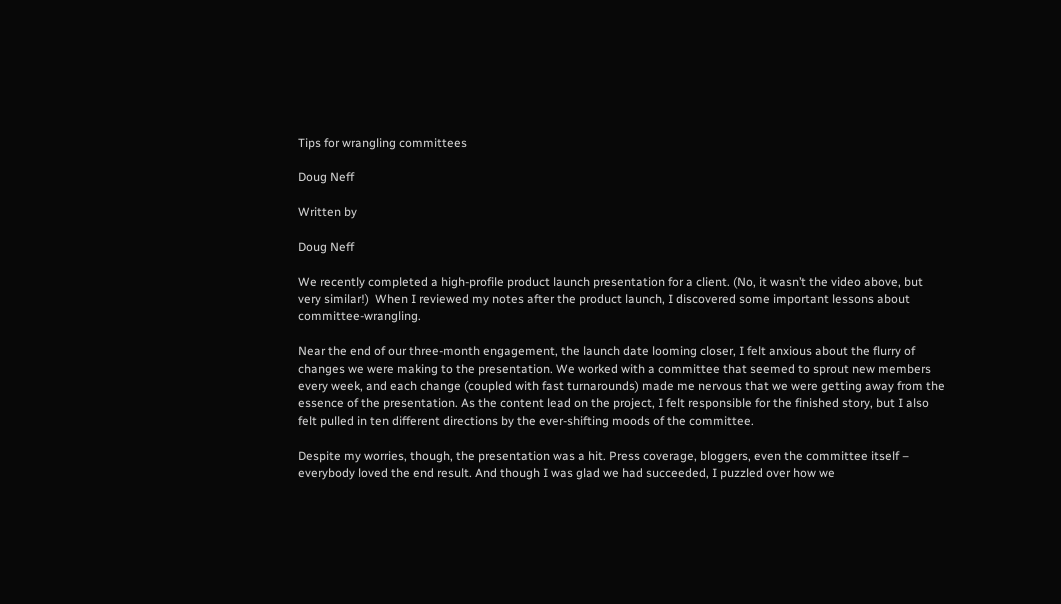Tips for wrangling committees

Doug Neff

Written by

Doug Neff

We recently completed a high-profile product launch presentation for a client. (No, it wasn’t the video above, but very similar!)  When I reviewed my notes after the product launch, I discovered some important lessons about committee-wrangling.

Near the end of our three-month engagement, the launch date looming closer, I felt anxious about the flurry of changes we were making to the presentation. We worked with a committee that seemed to sprout new members every week, and each change (coupled with fast turnarounds) made me nervous that we were getting away from the essence of the presentation. As the content lead on the project, I felt responsible for the finished story, but I also felt pulled in ten different directions by the ever-shifting moods of the committee.

Despite my worries, though, the presentation was a hit. Press coverage, bloggers, even the committee itself – everybody loved the end result. And though I was glad we had succeeded, I puzzled over how we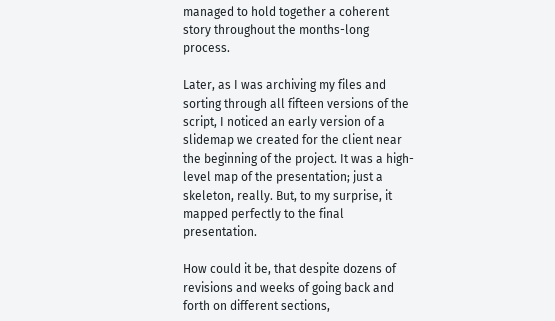managed to hold together a coherent story throughout the months-long process.

Later, as I was archiving my files and sorting through all fifteen versions of the script, I noticed an early version of a slidemap we created for the client near the beginning of the project. It was a high-level map of the presentation; just a skeleton, really. But, to my surprise, it mapped perfectly to the final presentation.

How could it be, that despite dozens of revisions and weeks of going back and forth on different sections,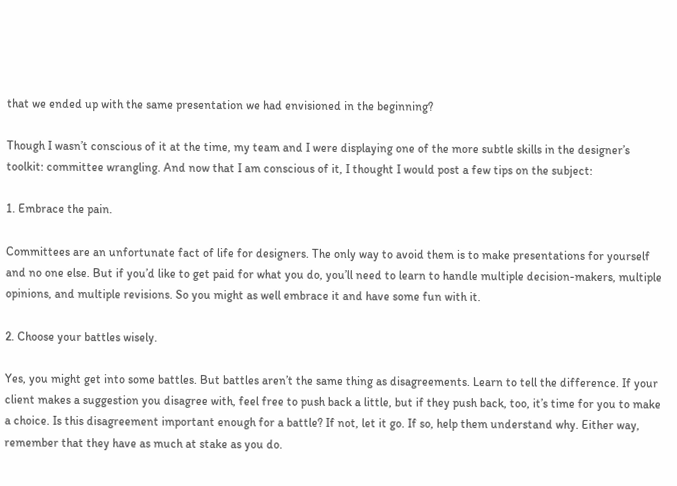that we ended up with the same presentation we had envisioned in the beginning?

Though I wasn’t conscious of it at the time, my team and I were displaying one of the more subtle skills in the designer’s toolkit: committee wrangling. And now that I am conscious of it, I thought I would post a few tips on the subject:

1. Embrace the pain.

Committees are an unfortunate fact of life for designers. The only way to avoid them is to make presentations for yourself and no one else. But if you’d like to get paid for what you do, you’ll need to learn to handle multiple decision-makers, multiple opinions, and multiple revisions. So you might as well embrace it and have some fun with it.

2. Choose your battles wisely.

Yes, you might get into some battles. But battles aren’t the same thing as disagreements. Learn to tell the difference. If your client makes a suggestion you disagree with, feel free to push back a little, but if they push back, too, it’s time for you to make a choice. Is this disagreement important enough for a battle? If not, let it go. If so, help them understand why. Either way, remember that they have as much at stake as you do.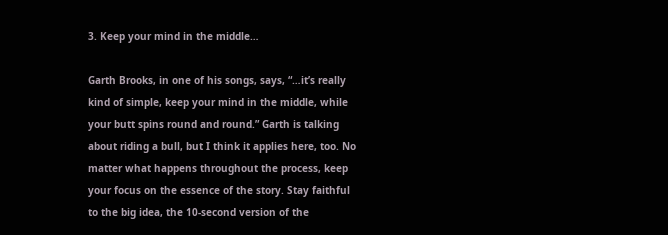3. Keep your mind in the middle…

Garth Brooks, in one of his songs, says, “…it’s really kind of simple, keep your mind in the middle, while your butt spins round and round.” Garth is talking about riding a bull, but I think it applies here, too. No matter what happens throughout the process, keep your focus on the essence of the story. Stay faithful to the big idea, the 10-second version of the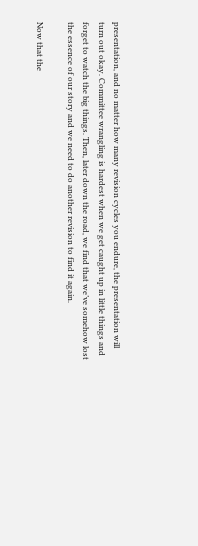presentation, and no matter how many revision cycles you endure, the presentation will turn out okay. Committee wrangling is hardest when we get caught up in little things and forget to watch the big things. Then, later down the road, we find that we’ve somehow lost the essence of our story and we need to do another revision to find it again.

Now that the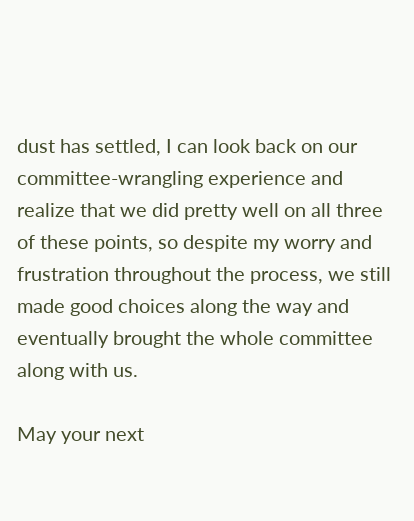dust has settled, I can look back on our committee-wrangling experience and realize that we did pretty well on all three of these points, so despite my worry and frustration throughout the process, we still made good choices along the way and eventually brought the whole committee along with us.

May your next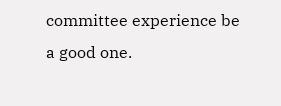committee experience be a good one.